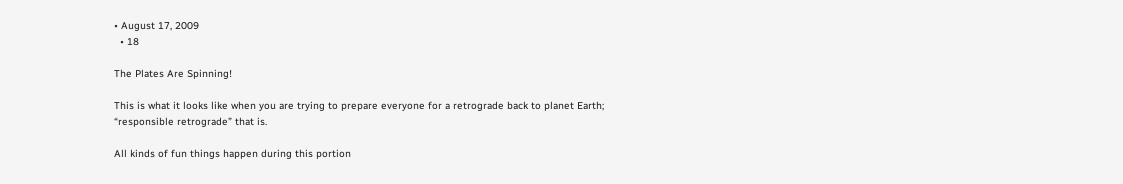• August 17, 2009
  • 18

The Plates Are Spinning!

This is what it looks like when you are trying to prepare everyone for a retrograde back to planet Earth; “responsible retrograde” that is.

All kinds of fun things happen during this portion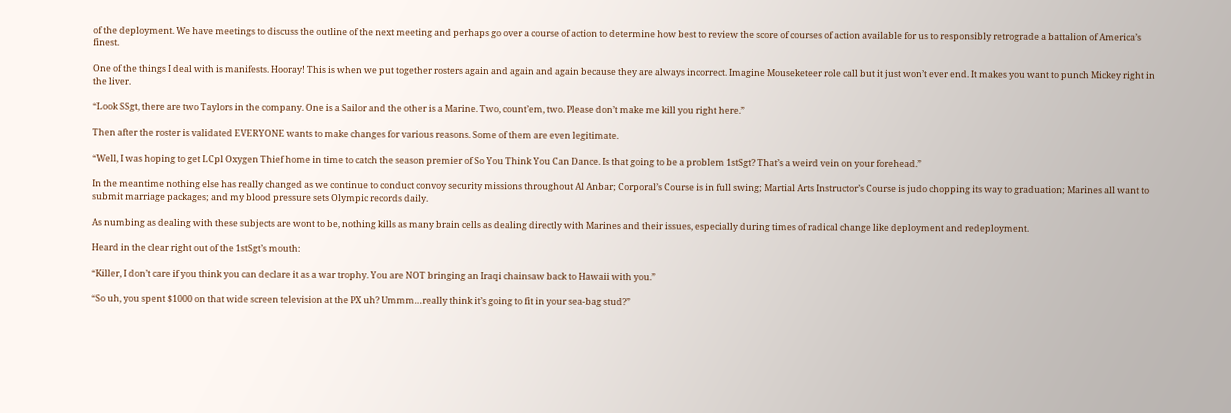of the deployment. We have meetings to discuss the outline of the next meeting and perhaps go over a course of action to determine how best to review the score of courses of action available for us to responsibly retrograde a battalion of America’s finest.

One of the things I deal with is manifests. Hooray! This is when we put together rosters again and again and again because they are always incorrect. Imagine Mouseketeer role call but it just won’t ever end. It makes you want to punch Mickey right in the liver.

“Look SSgt, there are two Taylors in the company. One is a Sailor and the other is a Marine. Two, count’em, two. Please don’t make me kill you right here.”

Then after the roster is validated EVERYONE wants to make changes for various reasons. Some of them are even legitimate.

“Well, I was hoping to get LCpl Oxygen Thief home in time to catch the season premier of So You Think You Can Dance. Is that going to be a problem 1stSgt? That’s a weird vein on your forehead.”

In the meantime nothing else has really changed as we continue to conduct convoy security missions throughout Al Anbar; Corporal’s Course is in full swing; Martial Arts Instructor’s Course is judo chopping its way to graduation; Marines all want to submit marriage packages; and my blood pressure sets Olympic records daily.

As numbing as dealing with these subjects are wont to be, nothing kills as many brain cells as dealing directly with Marines and their issues, especially during times of radical change like deployment and redeployment.

Heard in the clear right out of the 1stSgt’s mouth:

“Killer, I don’t care if you think you can declare it as a war trophy. You are NOT bringing an Iraqi chainsaw back to Hawaii with you.”

“So uh, you spent $1000 on that wide screen television at the PX uh? Ummm…really think it’s going to fit in your sea-bag stud?”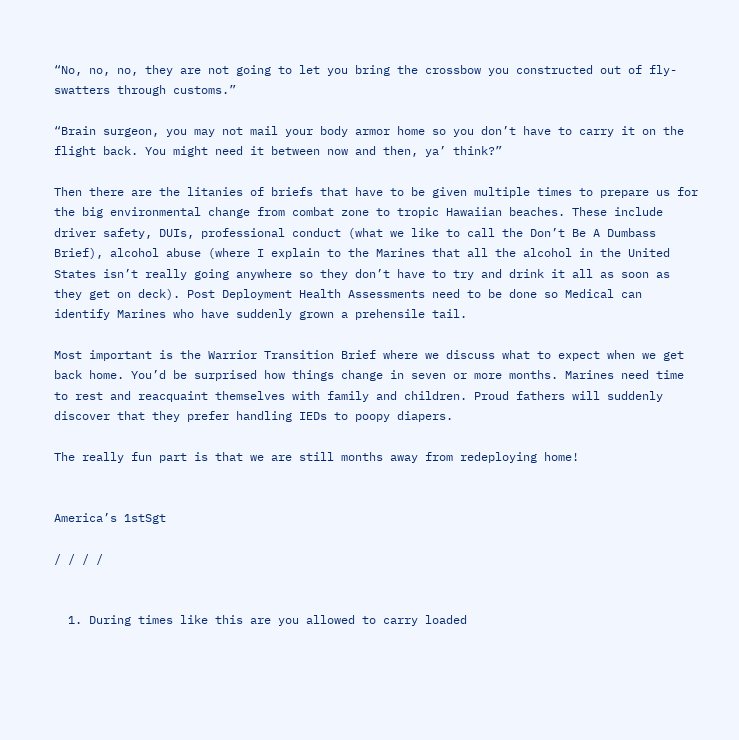“No, no, no, they are not going to let you bring the crossbow you constructed out of fly-swatters through customs.”

“Brain surgeon, you may not mail your body armor home so you don’t have to carry it on the flight back. You might need it between now and then, ya’ think?”

Then there are the litanies of briefs that have to be given multiple times to prepare us for the big environmental change from combat zone to tropic Hawaiian beaches. These include driver safety, DUIs, professional conduct (what we like to call the Don’t Be A Dumbass Brief), alcohol abuse (where I explain to the Marines that all the alcohol in the United States isn’t really going anywhere so they don’t have to try and drink it all as soon as they get on deck). Post Deployment Health Assessments need to be done so Medical can identify Marines who have suddenly grown a prehensile tail.

Most important is the Warrior Transition Brief where we discuss what to expect when we get back home. You’d be surprised how things change in seven or more months. Marines need time to rest and reacquaint themselves with family and children. Proud fathers will suddenly discover that they prefer handling IEDs to poopy diapers.

The really fun part is that we are still months away from redeploying home!


America’s 1stSgt

/ / / /


  1. During times like this are you allowed to carry loaded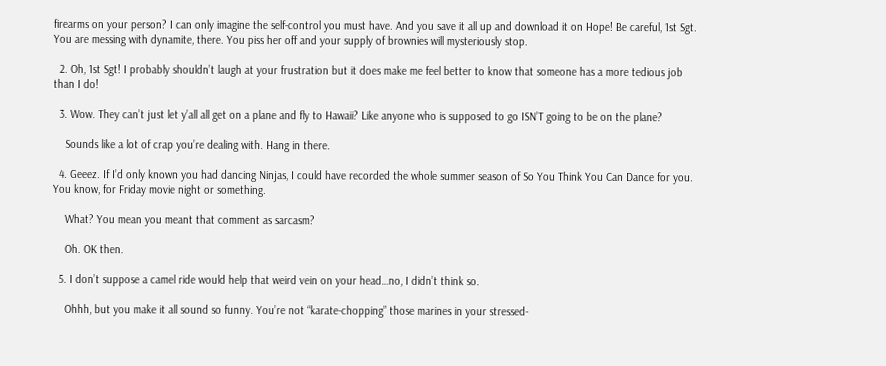firearms on your person? I can only imagine the self-control you must have. And you save it all up and download it on Hope! Be careful, 1st Sgt. You are messing with dynamite, there. You piss her off and your supply of brownies will mysteriously stop.

  2. Oh, 1st Sgt! I probably shouldn’t laugh at your frustration but it does make me feel better to know that someone has a more tedious job than I do!

  3. Wow. They can’t just let y’all all get on a plane and fly to Hawaii? Like anyone who is supposed to go ISN’T going to be on the plane?

    Sounds like a lot of crap you’re dealing with. Hang in there.

  4. Geeez. If I’d only known you had dancing Ninjas, I could have recorded the whole summer season of So You Think You Can Dance for you. You know, for Friday movie night or something.

    What? You mean you meant that comment as sarcasm?

    Oh. OK then.

  5. I don’t suppose a camel ride would help that weird vein on your head…no, I didn’t think so.

    Ohhh, but you make it all sound so funny. You’re not “karate-chopping” those marines in your stressed-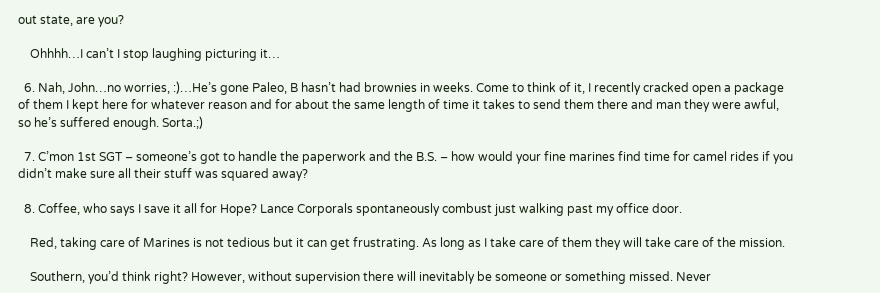out state, are you?

    Ohhhh…I can’t I stop laughing picturing it…

  6. Nah, John…no worries, :)…He’s gone Paleo, B hasn’t had brownies in weeks. Come to think of it, I recently cracked open a package of them I kept here for whatever reason and for about the same length of time it takes to send them there and man they were awful, so he’s suffered enough. Sorta.;)

  7. C’mon 1st SGT – someone’s got to handle the paperwork and the B.S. – how would your fine marines find time for camel rides if you didn’t make sure all their stuff was squared away?

  8. Coffee, who says I save it all for Hope? Lance Corporals spontaneously combust just walking past my office door.

    Red, taking care of Marines is not tedious but it can get frustrating. As long as I take care of them they will take care of the mission.

    Southern, you’d think right? However, without supervision there will inevitably be someone or something missed. Never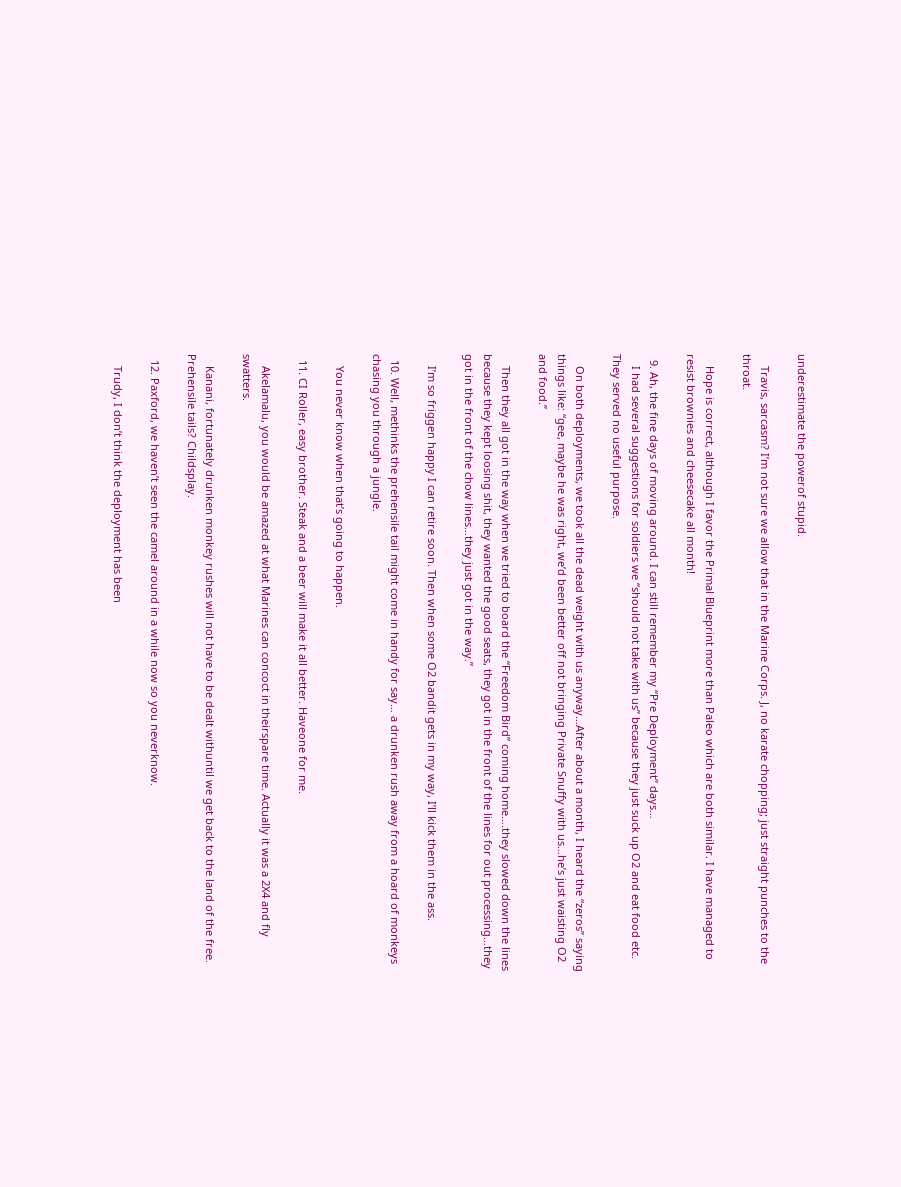underestimate the powerof stupid.

    Travis, sarcasm? I’m not sure we allow that in the Marine Corps. J, no karate chopping; just straight punches to the throat.

    Hope is correct, although I favor the Primal Blueprint more than Paleo which are both similar. I have managed to resist brownies and cheesecake all month!

  9. Ah, the fine days of moving around. I can still remember my “Pre Deployment” days…
    I had several suggestions for soldiers we “should not take with us” because they just suck up O2 and eat food etc. They served no useful purpose.

    On both deployments, we took all the dead weight with us anyway…After about a month, I heard the “zeros” saying things like: “gee, maybe he was right, we’d been better off not bringing Private Snuffy with us…he’s just waisting O2 and food.”

    Then they all got in the way when we tried to board the “Freedom Bird” coming home….they slowed down the lines because they kept loosing shit, they wanted the good seats, they got in the front of the lines for out processing…they got in the front of the chow lines…they just got in the way.”

    I’m so friggen happy I can retire soon. Then when some O2 bandit gets in my way, I’ll kick them in the ass.

  10. Well, methinks the prehensile tail might come in handy for say… a drunken rush away from a hoard of monkeys chasing you through a jungle.

    You never know when that’s going to happen.

  11. CI Roller, easy brother. Steak and a beer will make it all better. Haveone for me.

    Akelamalu, you would be amazed at what Marines can concoct in theirspare time. Actually it was a 2X4 and fly swatters.

    Kanani, fortunately drunken monkey rushes will not have to be dealt withuntil we get back to the land of the free. Prehensile tails? Childsplay.

  12. Paxford, we haven’t seen the camel around in a while now so you neverknow.

    Trudy, I don’t think the deployment has been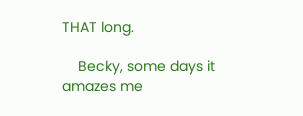THAT long.

    Becky, some days it amazes me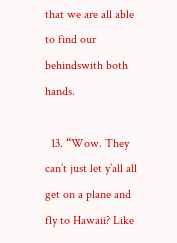that we are all able to find our behindswith both hands.

  13. “Wow. They can’t just let y’all all get on a plane and fly to Hawaii? Like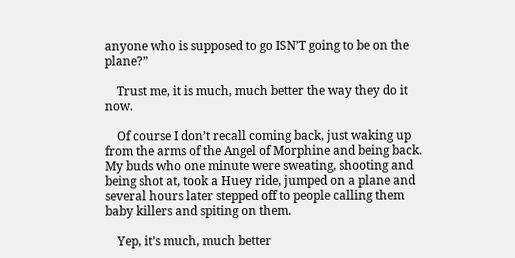anyone who is supposed to go ISN’T going to be on the plane?”

    Trust me, it is much, much better the way they do it now.

    Of course I don’t recall coming back, just waking up from the arms of the Angel of Morphine and being back. My buds who one minute were sweating, shooting and being shot at, took a Huey ride, jumped on a plane and several hours later stepped off to people calling them baby killers and spiting on them.

    Yep, it’s much, much better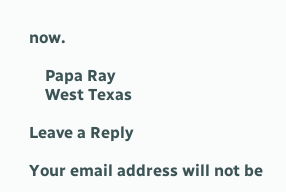now.

    Papa Ray
    West Texas

Leave a Reply

Your email address will not be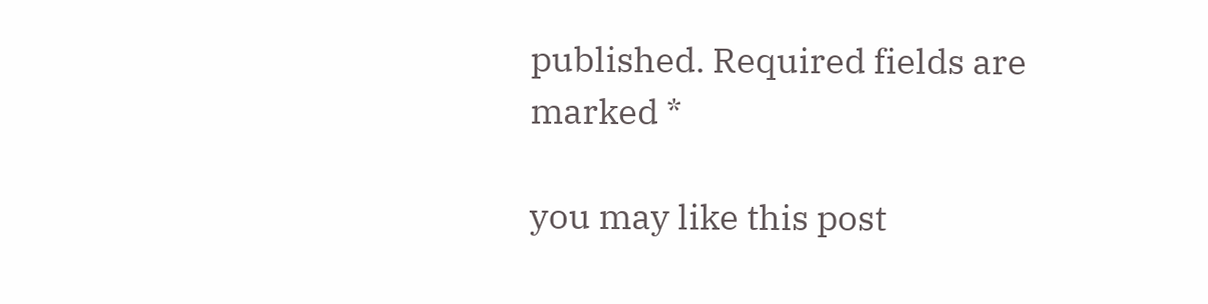published. Required fields are marked *

you may like this post